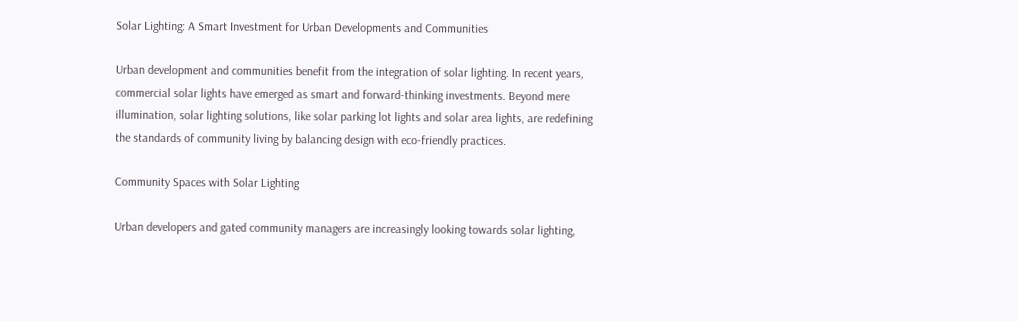Solar Lighting: A Smart Investment for Urban Developments and Communities

Urban development and communities benefit from the integration of solar lighting. In recent years, commercial solar lights have emerged as smart and forward-thinking investments. Beyond mere illumination, solar lighting solutions, like solar parking lot lights and solar area lights, are redefining the standards of community living by balancing design with eco-friendly practices.

Community Spaces with Solar Lighting

Urban developers and gated community managers are increasingly looking towards solar lighting,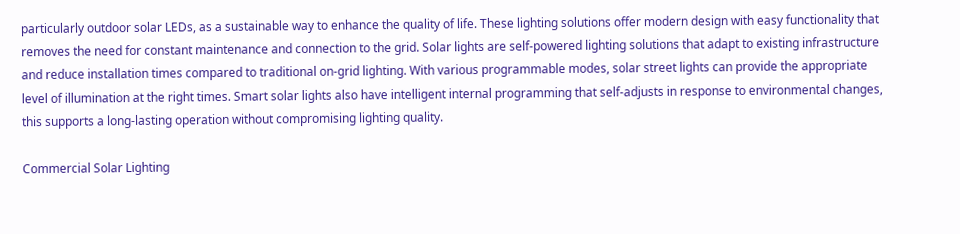particularly outdoor solar LEDs, as a sustainable way to enhance the quality of life. These lighting solutions offer modern design with easy functionality that removes the need for constant maintenance and connection to the grid. Solar lights are self-powered lighting solutions that adapt to existing infrastructure and reduce installation times compared to traditional on-grid lighting. With various programmable modes, solar street lights can provide the appropriate level of illumination at the right times. Smart solar lights also have intelligent internal programming that self-adjusts in response to environmental changes, this supports a long-lasting operation without compromising lighting quality.

Commercial Solar Lighting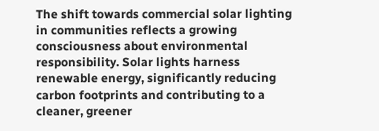The shift towards commercial solar lighting in communities reflects a growing consciousness about environmental responsibility. Solar lights harness renewable energy, significantly reducing carbon footprints and contributing to a cleaner, greener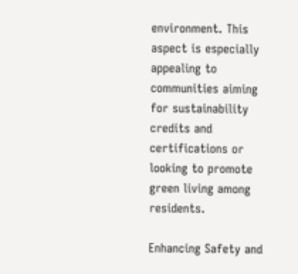environment. This aspect is especially appealing to communities aiming for sustainability credits and certifications or looking to promote green living among residents.

Enhancing Safety and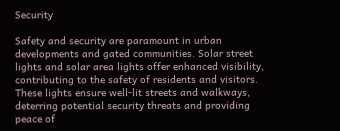Security

Safety and security are paramount in urban developments and gated communities. Solar street lights and solar area lights offer enhanced visibility, contributing to the safety of residents and visitors. These lights ensure well-lit streets and walkways, deterring potential security threats and providing peace of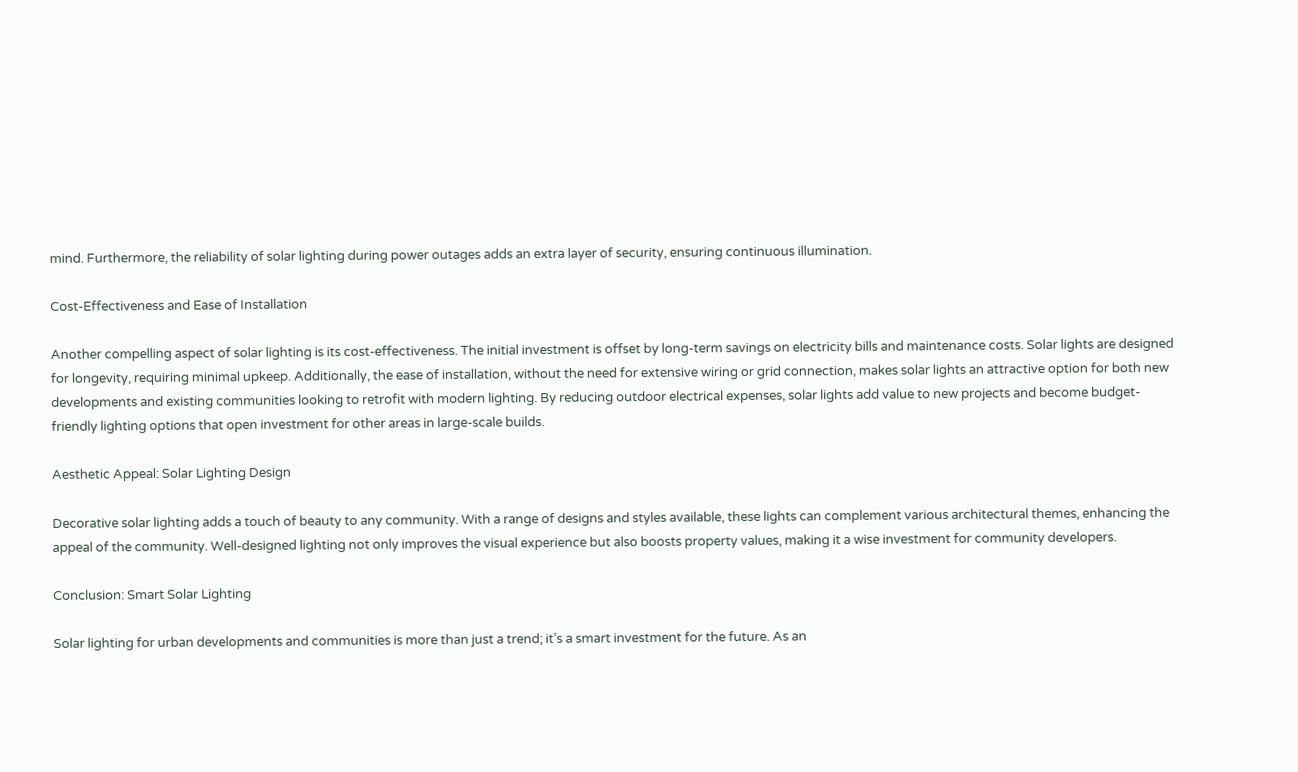mind. Furthermore, the reliability of solar lighting during power outages adds an extra layer of security, ensuring continuous illumination.

Cost-Effectiveness and Ease of Installation

Another compelling aspect of solar lighting is its cost-effectiveness. The initial investment is offset by long-term savings on electricity bills and maintenance costs. Solar lights are designed for longevity, requiring minimal upkeep. Additionally, the ease of installation, without the need for extensive wiring or grid connection, makes solar lights an attractive option for both new developments and existing communities looking to retrofit with modern lighting. By reducing outdoor electrical expenses, solar lights add value to new projects and become budget-friendly lighting options that open investment for other areas in large-scale builds.

Aesthetic Appeal: Solar Lighting Design

Decorative solar lighting adds a touch of beauty to any community. With a range of designs and styles available, these lights can complement various architectural themes, enhancing the appeal of the community. Well-designed lighting not only improves the visual experience but also boosts property values, making it a wise investment for community developers.

Conclusion: Smart Solar Lighting

Solar lighting for urban developments and communities is more than just a trend; it’s a smart investment for the future. As an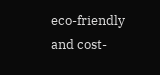eco-friendly and cost-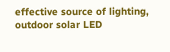effective source of lighting, outdoor solar LED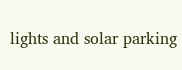lights and solar parking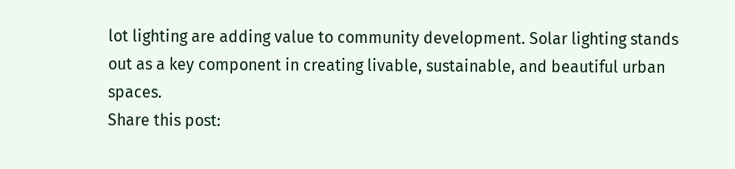lot lighting are adding value to community development. Solar lighting stands out as a key component in creating livable, sustainable, and beautiful urban spaces.
Share this post: